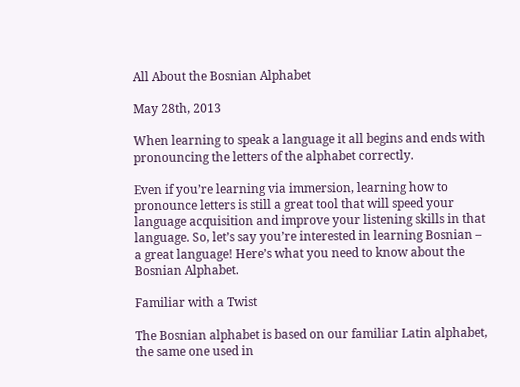All About the Bosnian Alphabet

May 28th, 2013

When learning to speak a language it all begins and ends with pronouncing the letters of the alphabet correctly.

Even if you’re learning via immersion, learning how to pronounce letters is still a great tool that will speed your language acquisition and improve your listening skills in that language. So, let’s say you’re interested in learning Bosnian – a great language! Here’s what you need to know about the Bosnian Alphabet.

Familiar with a Twist

The Bosnian alphabet is based on our familiar Latin alphabet, the same one used in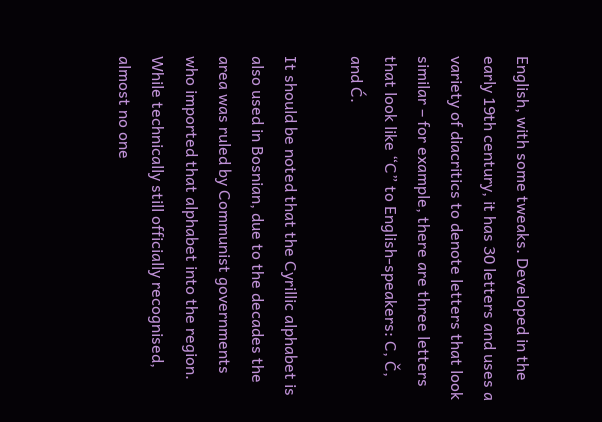English, with some tweaks. Developed in the early 19th century, it has 30 letters and uses a variety of diacritics to denote letters that look similar – for example, there are three letters that look like “C” to English-speakers: C, Č, and Ć.

It should be noted that the Cyrillic alphabet is also used in Bosnian, due to the decades the area was ruled by Communist governments who imported that alphabet into the region. While technically still officially recognised, almost no one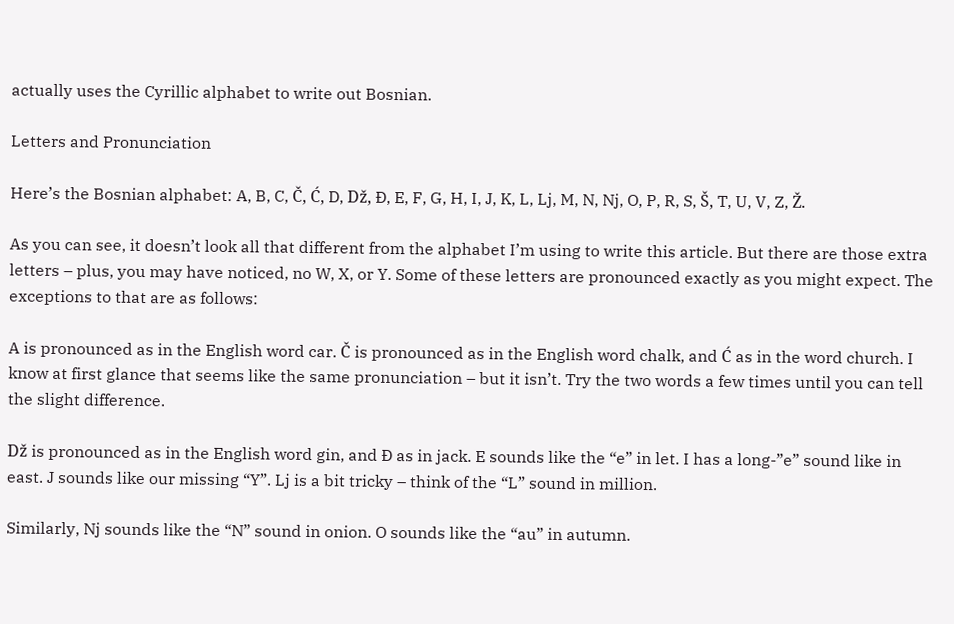actually uses the Cyrillic alphabet to write out Bosnian.

Letters and Pronunciation

Here’s the Bosnian alphabet: A, B, C, Č, Ć, D, Dž, Đ, E, F, G, H, I, J, K, L, Lj, M, N, Nj, O, P, R, S, Š, T, U, V, Z, Ž.

As you can see, it doesn’t look all that different from the alphabet I’m using to write this article. But there are those extra letters – plus, you may have noticed, no W, X, or Y. Some of these letters are pronounced exactly as you might expect. The exceptions to that are as follows:

A is pronounced as in the English word car. Č is pronounced as in the English word chalk, and Ć as in the word church. I know at first glance that seems like the same pronunciation – but it isn’t. Try the two words a few times until you can tell the slight difference.

Dž is pronounced as in the English word gin, and Đ as in jack. E sounds like the “e” in let. I has a long-”e” sound like in east. J sounds like our missing “Y”. Lj is a bit tricky – think of the “L” sound in million.

Similarly, Nj sounds like the “N” sound in onion. O sounds like the “au” in autumn.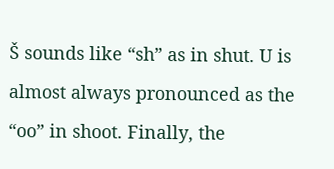Š sounds like “sh” as in shut. U is almost always pronounced as the “oo” in shoot. Finally, the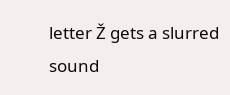letter Ž gets a slurred sound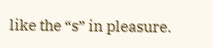like the “s” in pleasure.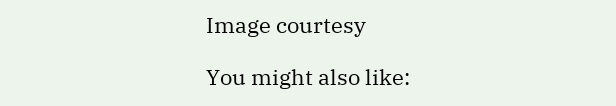Image courtesy

You might also like: